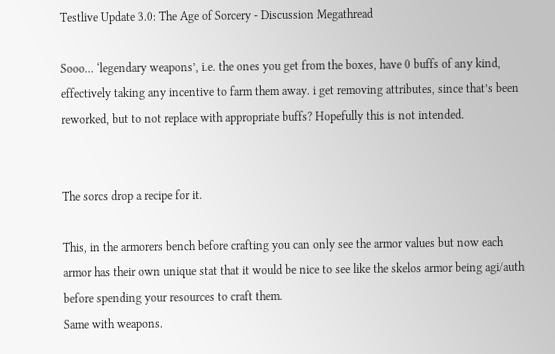Testlive Update 3.0: The Age of Sorcery - Discussion Megathread

Sooo… ‘legendary weapons’, i.e. the ones you get from the boxes, have 0 buffs of any kind, effectively taking any incentive to farm them away. i get removing attributes, since that’s been reworked, but to not replace with appropriate buffs? Hopefully this is not intended.


The sorcs drop a recipe for it.

This, in the armorers bench before crafting you can only see the armor values but now each armor has their own unique stat that it would be nice to see like the skelos armor being agi/auth before spending your resources to craft them.
Same with weapons.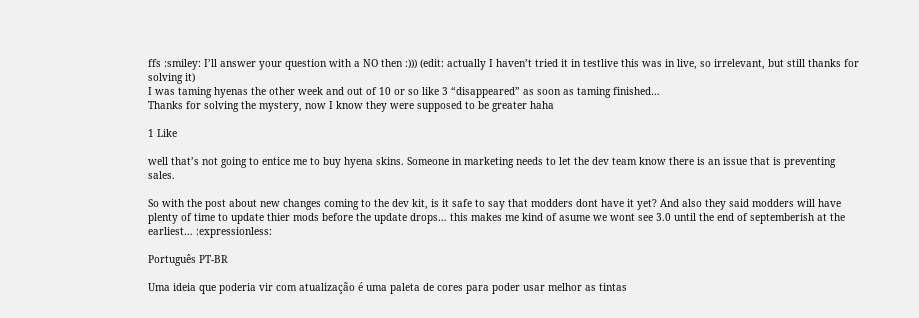ffs :smiley: I’ll answer your question with a NO then :))) (edit: actually I haven’t tried it in testlive this was in live, so irrelevant, but still thanks for solving it)
I was taming hyenas the other week and out of 10 or so like 3 “disappeared” as soon as taming finished…
Thanks for solving the mystery, now I know they were supposed to be greater haha

1 Like

well that’s not going to entice me to buy hyena skins. Someone in marketing needs to let the dev team know there is an issue that is preventing sales.

So with the post about new changes coming to the dev kit, is it safe to say that modders dont have it yet? And also they said modders will have plenty of time to update thier mods before the update drops… this makes me kind of asume we wont see 3.0 until the end of septemberish at the earliest… :expressionless:

Português PT-BR

Uma ideia que poderia vir com atualização é uma paleta de cores para poder usar melhor as tintas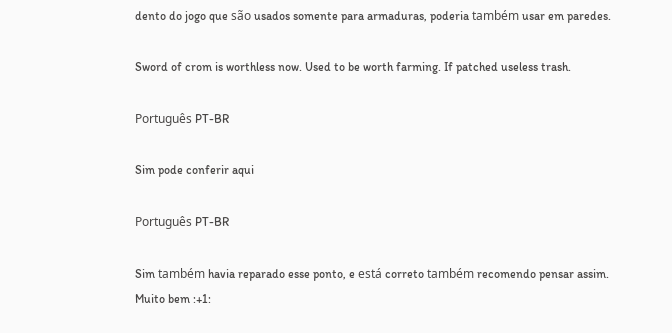dento do jogo que são usados somente para armaduras, poderia também usar em paredes.

Sword of crom is worthless now. Used to be worth farming. If patched useless trash.

Português PT-BR

Sim pode conferir aqui

Português PT-BR

Sim também havia reparado esse ponto, e está correto também recomendo pensar assim. Muito bem :+1: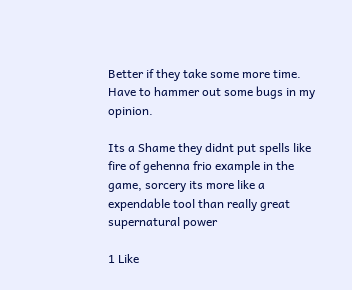Better if they take some more time. Have to hammer out some bugs in my opinion.

Its a Shame they didnt put spells like fire of gehenna frio example in the game, sorcery its more like a expendable tool than really great supernatural power

1 Like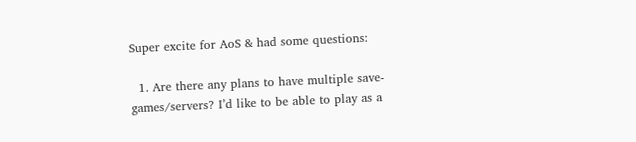Super excite for AoS & had some questions:

  1. Are there any plans to have multiple save-games/servers? I’d like to be able to play as a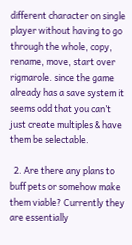different character on single player without having to go through the whole, copy, rename, move, start over rigmarole. since the game already has a save system it seems odd that you can’t just create multiples & have them be selectable.

  2. Are there any plans to buff pets or somehow make them viable? Currently they are essentially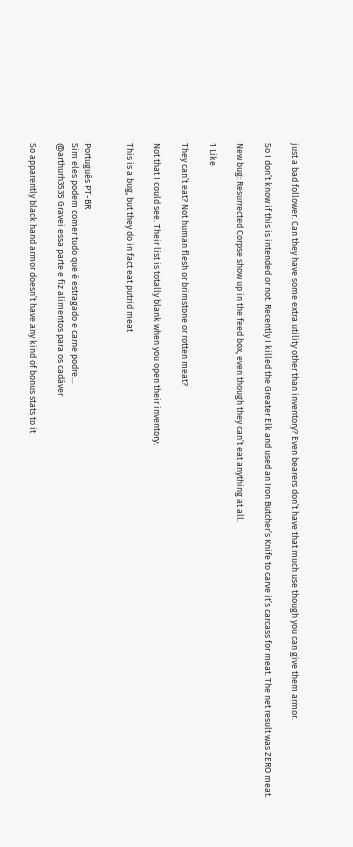just a bad follower. Can they have some extra utility other than inventory? Even bearers don’t have that much use though you can give them armor.

So I don’t know if this is intended or not. Recently I killed the Greater Elk and used an Iron Butcher’s Knife to carve it’s carcass for meat. The net result was ZERO meat.

New bug: Resurrected Corpse show up in the feed box, even though they can’t eat anything at all.

1 Like

They can’t eat? Not human flesh or brimstone or rotten meat?

Not that I could see. Their list is totally blank when you open their inventory.

This is a bug, but they do in fact eat putrid meat


Português PT-BR
Sim eles podem comer tudo que é estragado e carne podre…
@arthurh3535 Gravei essa parte e fiz alimentos para os cadáver

So apparently black hand armor doesn’t have any kind of bonus stats to it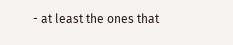- at least the ones that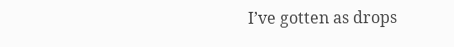I’ve gotten as drops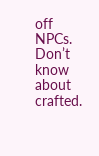off NPCs. Don’t know about crafted.